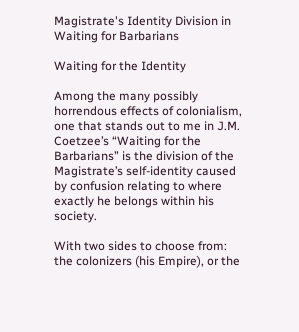Magistrate's Identity Division in Waiting for Barbarians

Waiting for the Identity

Among the many possibly horrendous effects of colonialism, one that stands out to me in J.M. Coetzee’s “Waiting for the Barbarians” is the division of the Magistrate’s self-identity caused by confusion relating to where exactly he belongs within his society.

With two sides to choose from: the colonizers (his Empire), or the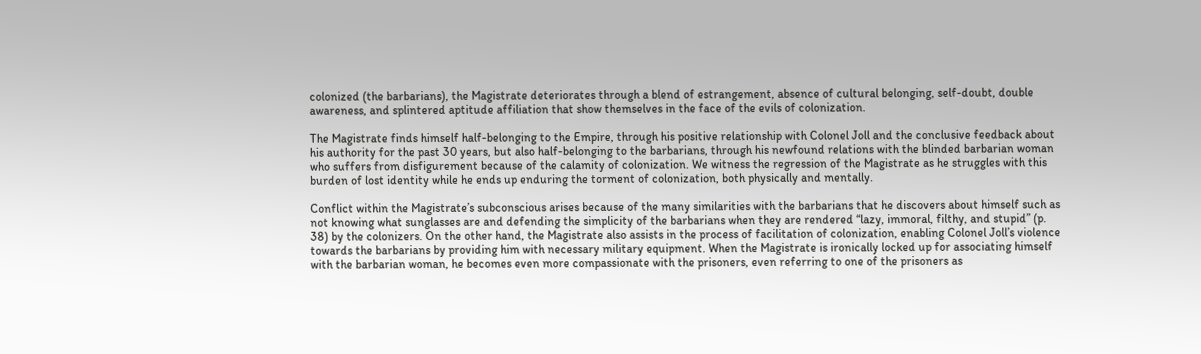colonized (the barbarians), the Magistrate deteriorates through a blend of estrangement, absence of cultural belonging, self-doubt, double awareness, and splintered aptitude affiliation that show themselves in the face of the evils of colonization.

The Magistrate finds himself half-belonging to the Empire, through his positive relationship with Colonel Joll and the conclusive feedback about his authority for the past 30 years, but also half-belonging to the barbarians, through his newfound relations with the blinded barbarian woman who suffers from disfigurement because of the calamity of colonization. We witness the regression of the Magistrate as he struggles with this burden of lost identity while he ends up enduring the torment of colonization, both physically and mentally.

Conflict within the Magistrate’s subconscious arises because of the many similarities with the barbarians that he discovers about himself such as not knowing what sunglasses are and defending the simplicity of the barbarians when they are rendered “lazy, immoral, filthy, and stupid” (p. 38) by the colonizers. On the other hand, the Magistrate also assists in the process of facilitation of colonization, enabling Colonel Joll’s violence towards the barbarians by providing him with necessary military equipment. When the Magistrate is ironically locked up for associating himself with the barbarian woman, he becomes even more compassionate with the prisoners, even referring to one of the prisoners as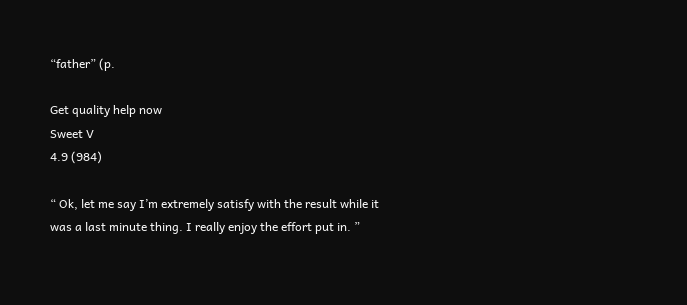“father” (p.

Get quality help now
Sweet V
4.9 (984)

“ Ok, let me say I’m extremely satisfy with the result while it was a last minute thing. I really enjoy the effort put in. ”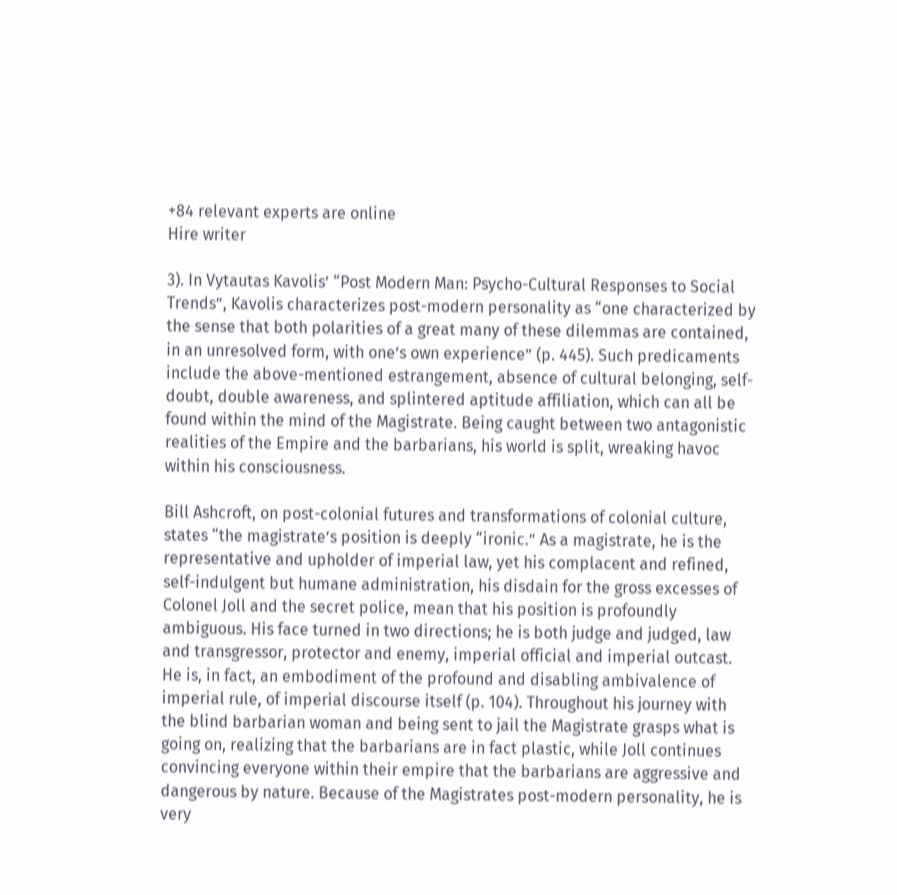+84 relevant experts are online
Hire writer

3). In Vytautas Kavolis’ “Post Modern Man: Psycho-Cultural Responses to Social Trends”, Kavolis characterizes post-modern personality as “one characterized by the sense that both polarities of a great many of these dilemmas are contained, in an unresolved form, with one’s own experience” (p. 445). Such predicaments include the above-mentioned estrangement, absence of cultural belonging, self-doubt, double awareness, and splintered aptitude affiliation, which can all be found within the mind of the Magistrate. Being caught between two antagonistic realities of the Empire and the barbarians, his world is split, wreaking havoc within his consciousness.

Bill Ashcroft, on post-colonial futures and transformations of colonial culture, states “the magistrate’s position is deeply “ironic.” As a magistrate, he is the representative and upholder of imperial law, yet his complacent and refined, self-indulgent but humane administration, his disdain for the gross excesses of Colonel Joll and the secret police, mean that his position is profoundly ambiguous. His face turned in two directions; he is both judge and judged, law and transgressor, protector and enemy, imperial official and imperial outcast. He is, in fact, an embodiment of the profound and disabling ambivalence of imperial rule, of imperial discourse itself (p. 104). Throughout his journey with the blind barbarian woman and being sent to jail the Magistrate grasps what is going on, realizing that the barbarians are in fact plastic, while Joll continues convincing everyone within their empire that the barbarians are aggressive and dangerous by nature. Because of the Magistrates post-modern personality, he is very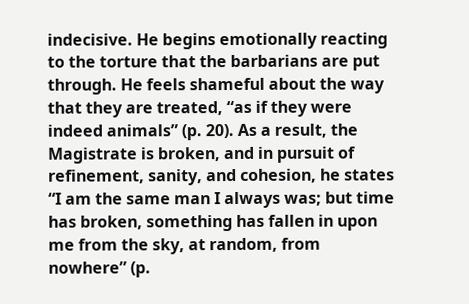indecisive. He begins emotionally reacting to the torture that the barbarians are put through. He feels shameful about the way that they are treated, “as if they were indeed animals” (p. 20). As a result, the Magistrate is broken, and in pursuit of refinement, sanity, and cohesion, he states “I am the same man I always was; but time has broken, something has fallen in upon me from the sky, at random, from nowhere” (p.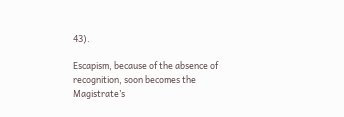43).

Escapism, because of the absence of recognition, soon becomes the Magistrate’s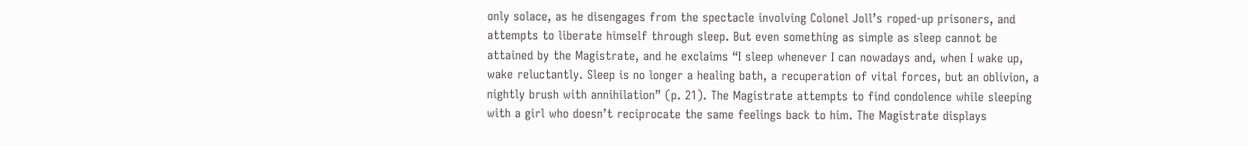only solace, as he disengages from the spectacle involving Colonel Joll’s roped-up prisoners, and attempts to liberate himself through sleep. But even something as simple as sleep cannot be attained by the Magistrate, and he exclaims “I sleep whenever I can nowadays and, when I wake up, wake reluctantly. Sleep is no longer a healing bath, a recuperation of vital forces, but an oblivion, a nightly brush with annihilation” (p. 21). The Magistrate attempts to find condolence while sleeping with a girl who doesn’t reciprocate the same feelings back to him. The Magistrate displays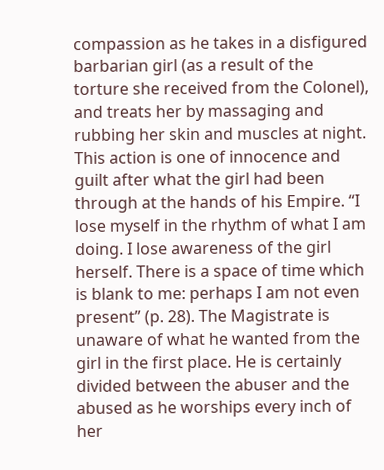compassion as he takes in a disfigured barbarian girl (as a result of the torture she received from the Colonel), and treats her by massaging and rubbing her skin and muscles at night. This action is one of innocence and guilt after what the girl had been through at the hands of his Empire. “I lose myself in the rhythm of what I am doing. I lose awareness of the girl herself. There is a space of time which is blank to me: perhaps I am not even present” (p. 28). The Magistrate is unaware of what he wanted from the girl in the first place. He is certainly divided between the abuser and the abused as he worships every inch of her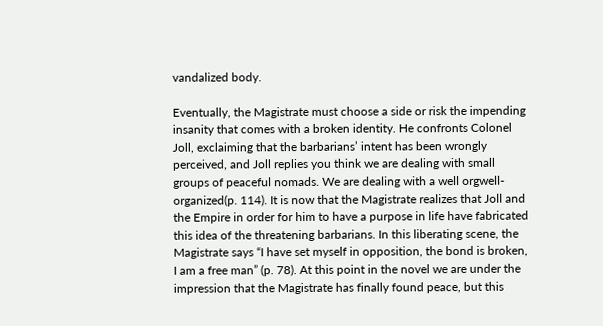vandalized body.

Eventually, the Magistrate must choose a side or risk the impending insanity that comes with a broken identity. He confronts Colonel Joll, exclaiming that the barbarians’ intent has been wrongly perceived, and Joll replies you think we are dealing with small groups of peaceful nomads. We are dealing with a well orgwell-organized(p. 114). It is now that the Magistrate realizes that Joll and the Empire in order for him to have a purpose in life have fabricated this idea of the threatening barbarians. In this liberating scene, the Magistrate says “I have set myself in opposition, the bond is broken, I am a free man” (p. 78). At this point in the novel we are under the impression that the Magistrate has finally found peace, but this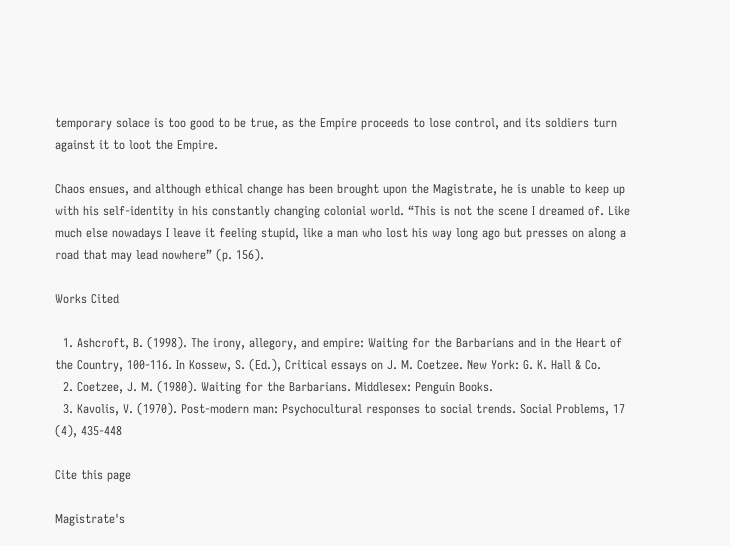temporary solace is too good to be true, as the Empire proceeds to lose control, and its soldiers turn against it to loot the Empire.

Chaos ensues, and although ethical change has been brought upon the Magistrate, he is unable to keep up with his self-identity in his constantly changing colonial world. “This is not the scene I dreamed of. Like much else nowadays I leave it feeling stupid, like a man who lost his way long ago but presses on along a road that may lead nowhere” (p. 156).

Works Cited

  1. Ashcroft, B. (1998). The irony, allegory, and empire: Waiting for the Barbarians and in the Heart of the Country, 100-116. In Kossew, S. (Ed.), Critical essays on J. M. Coetzee. New York: G. K. Hall & Co.
  2. Coetzee, J. M. (1980). Waiting for the Barbarians. Middlesex: Penguin Books.
  3. Kavolis, V. (1970). Post-modern man: Psychocultural responses to social trends. Social Problems, 17 (4), 435-448

Cite this page

Magistrate's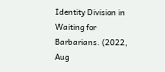Identity Division in Waiting for Barbarians. (2022, Aug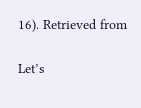16). Retrieved from

Let’s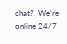chat?  We're online 24/7